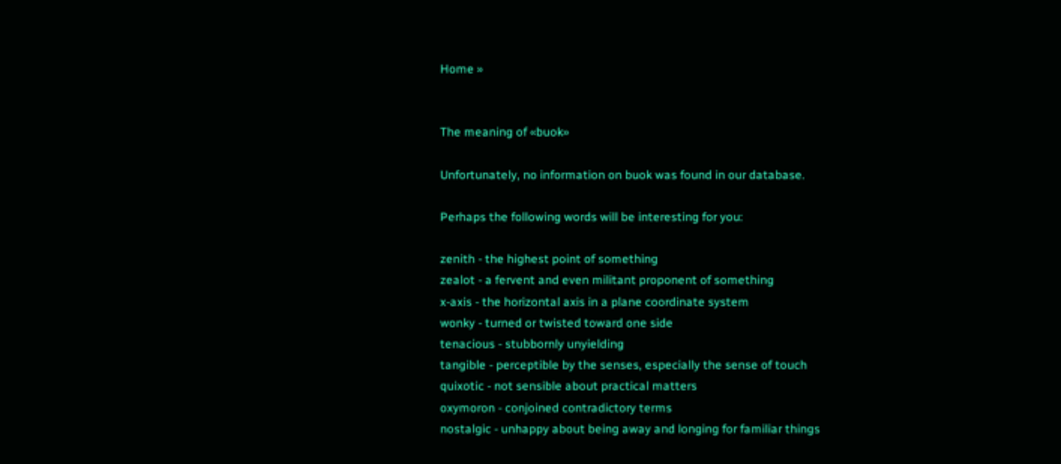Home »


The meaning of «buok»

Unfortunately, no information on buok was found in our database.

Perhaps the following words will be interesting for you:

zenith - the highest point of something
zealot - a fervent and even militant proponent of something
x-axis - the horizontal axis in a plane coordinate system
wonky - turned or twisted toward one side
tenacious - stubbornly unyielding
tangible - perceptible by the senses, especially the sense of touch
quixotic - not sensible about practical matters
oxymoron - conjoined contradictory terms
nostalgic - unhappy about being away and longing for familiar things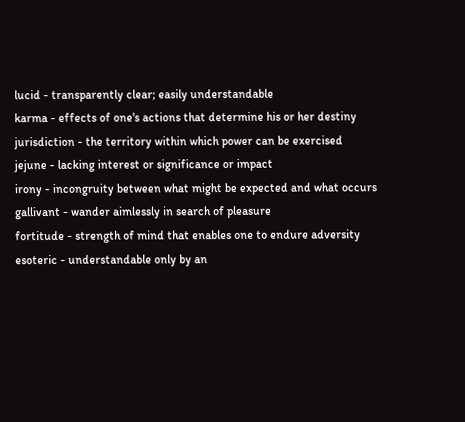lucid - transparently clear; easily understandable
karma - effects of one's actions that determine his or her destiny
jurisdiction - the territory within which power can be exercised
jejune - lacking interest or significance or impact
irony - incongruity between what might be expected and what occurs
gallivant - wander aimlessly in search of pleasure
fortitude - strength of mind that enables one to endure adversity
esoteric - understandable only by an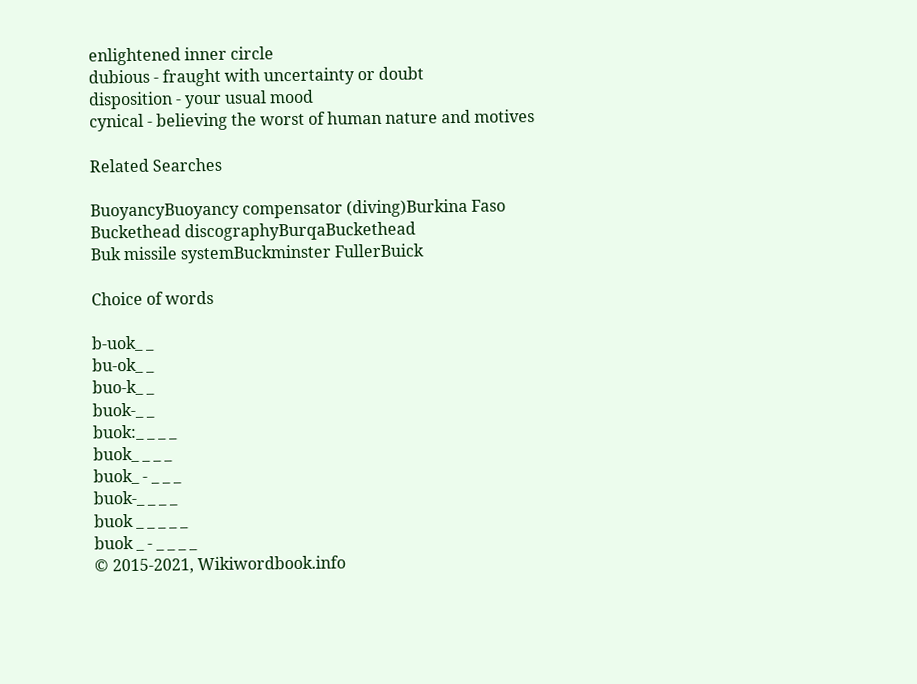enlightened inner circle
dubious - fraught with uncertainty or doubt
disposition - your usual mood
cynical - believing the worst of human nature and motives

Related Searches

BuoyancyBuoyancy compensator (diving)Burkina Faso
Buckethead discographyBurqaBuckethead
Buk missile systemBuckminster FullerBuick

Choice of words

b-uok_ _
bu-ok_ _
buo-k_ _
buok-_ _
buok:_ _ _ _
buok_ _ _ _
buok_ - _ _ _
buok-_ _ _ _
buok _ _ _ _ _
buok _ - _ _ _ _
© 2015-2021, Wikiwordbook.info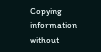Copying information without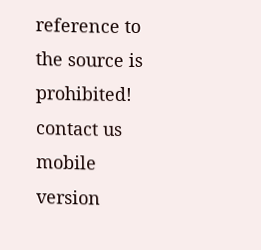reference to the source is prohibited!
contact us mobile version